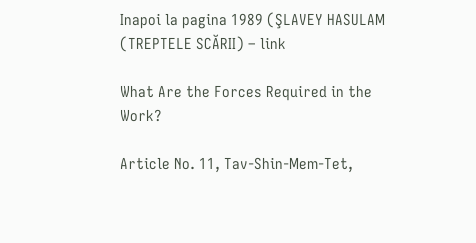Inapoi la pagina 1989 (ŞLAVEY HASULAM (TREPTELE SCĂRII) – link

What Are the Forces Required in the Work?

Article No. 11, Tav-Shin-Mem-Tet,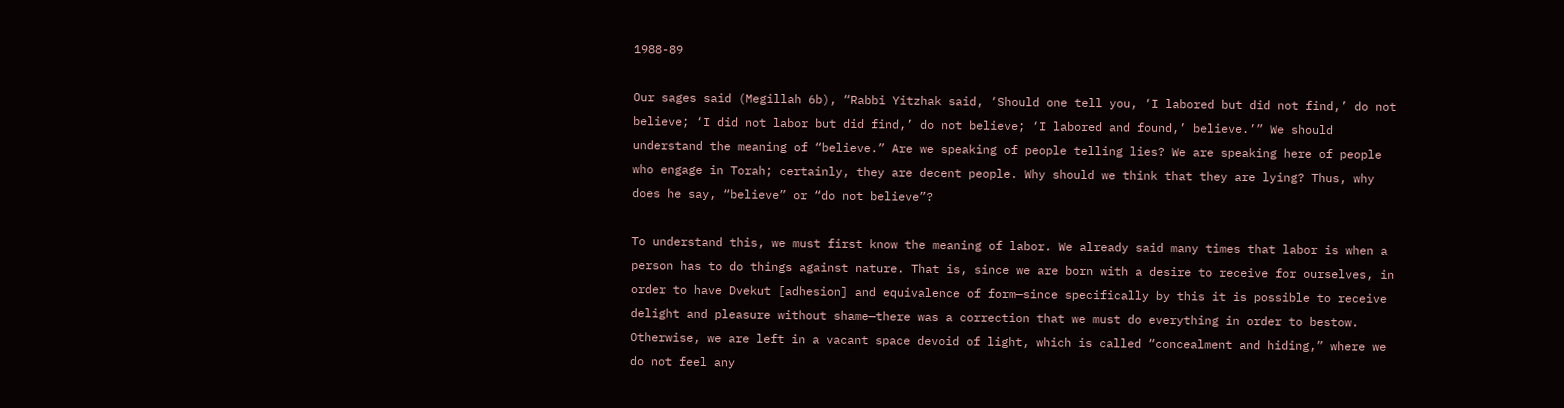1988-89

Our sages said (Megillah 6b), “Rabbi Yitzhak said, ‘Should one tell you, ‘I labored but did not find,’ do not believe; ‘I did not labor but did find,’ do not believe; ‘I labored and found,’ believe.’” We should understand the meaning of “believe.” Are we speaking of people telling lies? We are speaking here of people who engage in Torah; certainly, they are decent people. Why should we think that they are lying? Thus, why does he say, “believe” or “do not believe”?

To understand this, we must first know the meaning of labor. We already said many times that labor is when a person has to do things against nature. That is, since we are born with a desire to receive for ourselves, in order to have Dvekut [adhesion] and equivalence of form—since specifically by this it is possible to receive delight and pleasure without shame—there was a correction that we must do everything in order to bestow. Otherwise, we are left in a vacant space devoid of light, which is called “concealment and hiding,” where we do not feel any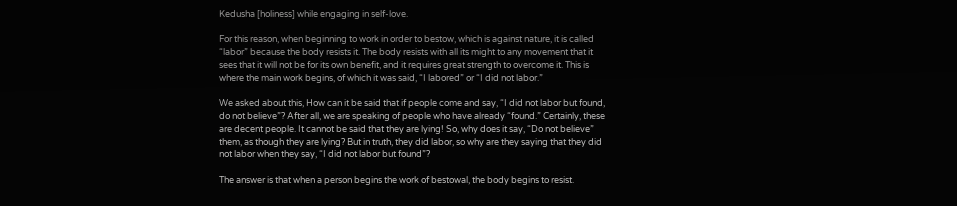Kedusha [holiness] while engaging in self-love.

For this reason, when beginning to work in order to bestow, which is against nature, it is called “labor” because the body resists it. The body resists with all its might to any movement that it sees that it will not be for its own benefit, and it requires great strength to overcome it. This is where the main work begins, of which it was said, “I labored” or “I did not labor.”

We asked about this, How can it be said that if people come and say, “I did not labor but found, do not believe”? After all, we are speaking of people who have already “found.” Certainly, these are decent people. It cannot be said that they are lying! So, why does it say, “Do not believe” them, as though they are lying? But in truth, they did labor, so why are they saying that they did not labor when they say, “I did not labor but found”?

The answer is that when a person begins the work of bestowal, the body begins to resist.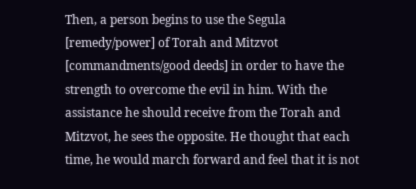Then, a person begins to use the Segula [remedy/power] of Torah and Mitzvot [commandments/good deeds] in order to have the strength to overcome the evil in him. With the assistance he should receive from the Torah and Mitzvot, he sees the opposite. He thought that each time, he would march forward and feel that it is not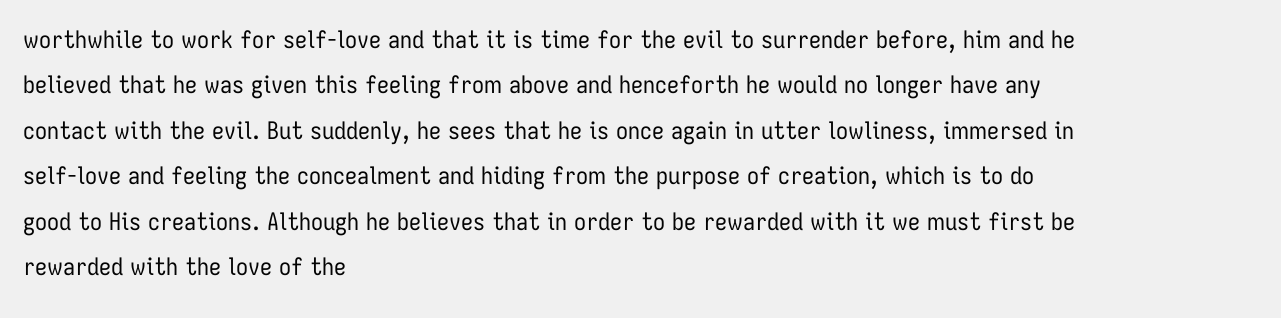worthwhile to work for self-love and that it is time for the evil to surrender before, him and he believed that he was given this feeling from above and henceforth he would no longer have any contact with the evil. But suddenly, he sees that he is once again in utter lowliness, immersed in self-love and feeling the concealment and hiding from the purpose of creation, which is to do good to His creations. Although he believes that in order to be rewarded with it we must first be rewarded with the love of the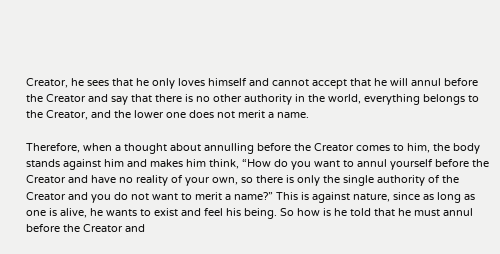Creator, he sees that he only loves himself and cannot accept that he will annul before the Creator and say that there is no other authority in the world, everything belongs to the Creator, and the lower one does not merit a name.

Therefore, when a thought about annulling before the Creator comes to him, the body stands against him and makes him think, “How do you want to annul yourself before the Creator and have no reality of your own, so there is only the single authority of the Creator and you do not want to merit a name?” This is against nature, since as long as one is alive, he wants to exist and feel his being. So how is he told that he must annul before the Creator and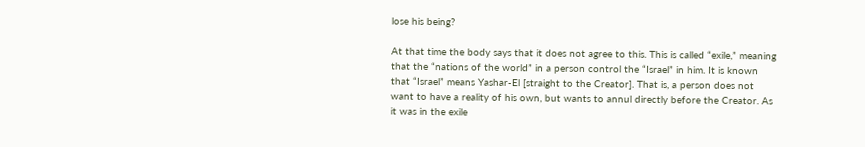lose his being?

At that time the body says that it does not agree to this. This is called “exile,” meaning that the “nations of the world” in a person control the “Israel” in him. It is known that “Israel” means Yashar-El [straight to the Creator]. That is, a person does not want to have a reality of his own, but wants to annul directly before the Creator. As it was in the exile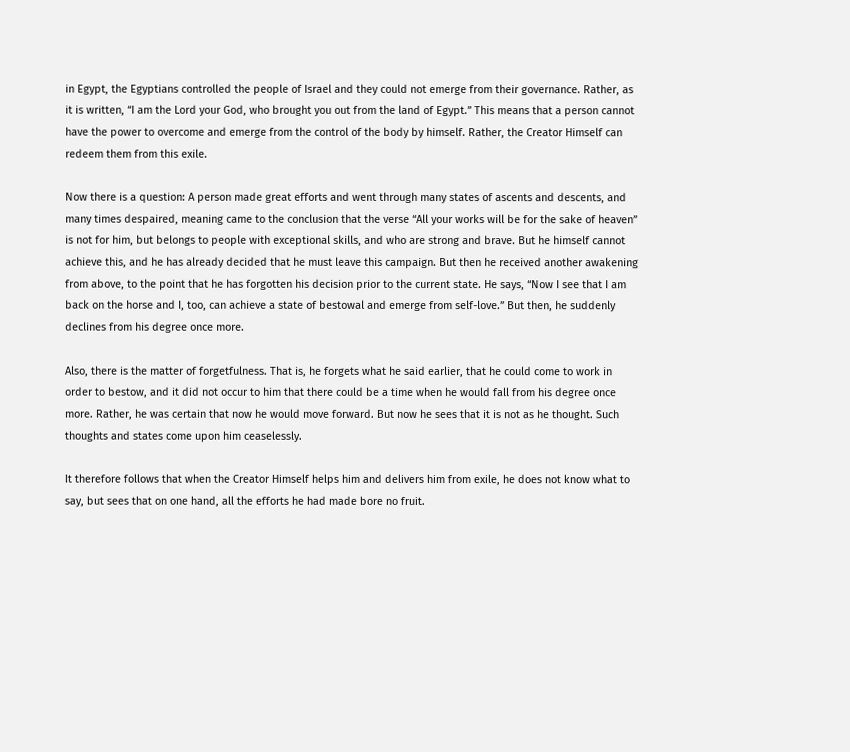in Egypt, the Egyptians controlled the people of Israel and they could not emerge from their governance. Rather, as it is written, “I am the Lord your God, who brought you out from the land of Egypt.” This means that a person cannot have the power to overcome and emerge from the control of the body by himself. Rather, the Creator Himself can redeem them from this exile.

Now there is a question: A person made great efforts and went through many states of ascents and descents, and many times despaired, meaning came to the conclusion that the verse “All your works will be for the sake of heaven” is not for him, but belongs to people with exceptional skills, and who are strong and brave. But he himself cannot achieve this, and he has already decided that he must leave this campaign. But then he received another awakening from above, to the point that he has forgotten his decision prior to the current state. He says, “Now I see that I am back on the horse and I, too, can achieve a state of bestowal and emerge from self-love.” But then, he suddenly declines from his degree once more.

Also, there is the matter of forgetfulness. That is, he forgets what he said earlier, that he could come to work in order to bestow, and it did not occur to him that there could be a time when he would fall from his degree once more. Rather, he was certain that now he would move forward. But now he sees that it is not as he thought. Such thoughts and states come upon him ceaselessly.

It therefore follows that when the Creator Himself helps him and delivers him from exile, he does not know what to say, but sees that on one hand, all the efforts he had made bore no fruit.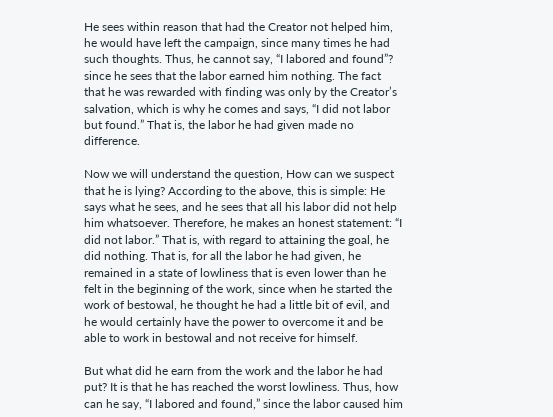He sees within reason that had the Creator not helped him, he would have left the campaign, since many times he had such thoughts. Thus, he cannot say, “I labored and found”? since he sees that the labor earned him nothing. The fact that he was rewarded with finding was only by the Creator’s salvation, which is why he comes and says, “I did not labor but found.” That is, the labor he had given made no difference.

Now we will understand the question, How can we suspect that he is lying? According to the above, this is simple: He says what he sees, and he sees that all his labor did not help him whatsoever. Therefore, he makes an honest statement: “I did not labor.” That is, with regard to attaining the goal, he did nothing. That is, for all the labor he had given, he remained in a state of lowliness that is even lower than he felt in the beginning of the work, since when he started the work of bestowal, he thought he had a little bit of evil, and he would certainly have the power to overcome it and be able to work in bestowal and not receive for himself.

But what did he earn from the work and the labor he had put? It is that he has reached the worst lowliness. Thus, how can he say, “I labored and found,” since the labor caused him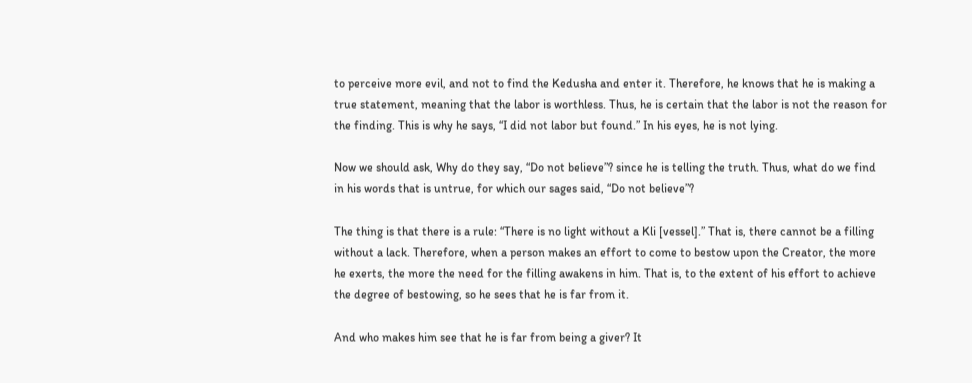to perceive more evil, and not to find the Kedusha and enter it. Therefore, he knows that he is making a true statement, meaning that the labor is worthless. Thus, he is certain that the labor is not the reason for the finding. This is why he says, “I did not labor but found.” In his eyes, he is not lying.

Now we should ask, Why do they say, “Do not believe”? since he is telling the truth. Thus, what do we find in his words that is untrue, for which our sages said, “Do not believe”?

The thing is that there is a rule: “There is no light without a Kli [vessel].” That is, there cannot be a filling without a lack. Therefore, when a person makes an effort to come to bestow upon the Creator, the more he exerts, the more the need for the filling awakens in him. That is, to the extent of his effort to achieve the degree of bestowing, so he sees that he is far from it.

And who makes him see that he is far from being a giver? It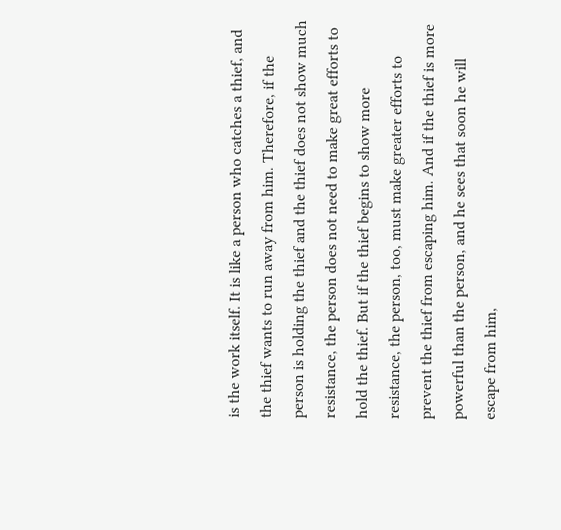is the work itself. It is like a person who catches a thief, and the thief wants to run away from him. Therefore, if the person is holding the thief and the thief does not show much resistance, the person does not need to make great efforts to hold the thief. But if the thief begins to show more resistance, the person, too, must make greater efforts to prevent the thief from escaping him. And if the thief is more powerful than the person, and he sees that soon he will escape from him,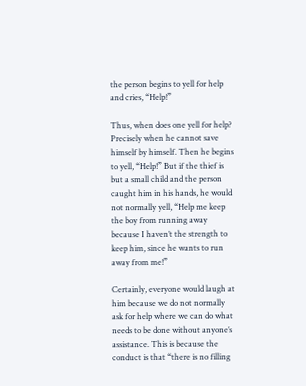the person begins to yell for help and cries, “Help!”

Thus, when does one yell for help? Precisely when he cannot save himself by himself. Then he begins to yell, “Help!” But if the thief is but a small child and the person caught him in his hands, he would not normally yell, “Help me keep the boy from running away because I haven’t the strength to keep him, since he wants to run away from me!”

Certainly, everyone would laugh at him because we do not normally ask for help where we can do what needs to be done without anyone’s assistance. This is because the conduct is that “there is no filling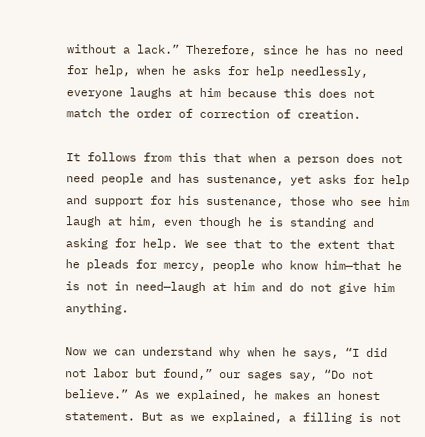without a lack.” Therefore, since he has no need for help, when he asks for help needlessly, everyone laughs at him because this does not match the order of correction of creation.

It follows from this that when a person does not need people and has sustenance, yet asks for help and support for his sustenance, those who see him laugh at him, even though he is standing and asking for help. We see that to the extent that he pleads for mercy, people who know him—that he is not in need—laugh at him and do not give him anything.

Now we can understand why when he says, “I did not labor but found,” our sages say, “Do not believe.” As we explained, he makes an honest statement. But as we explained, a filling is not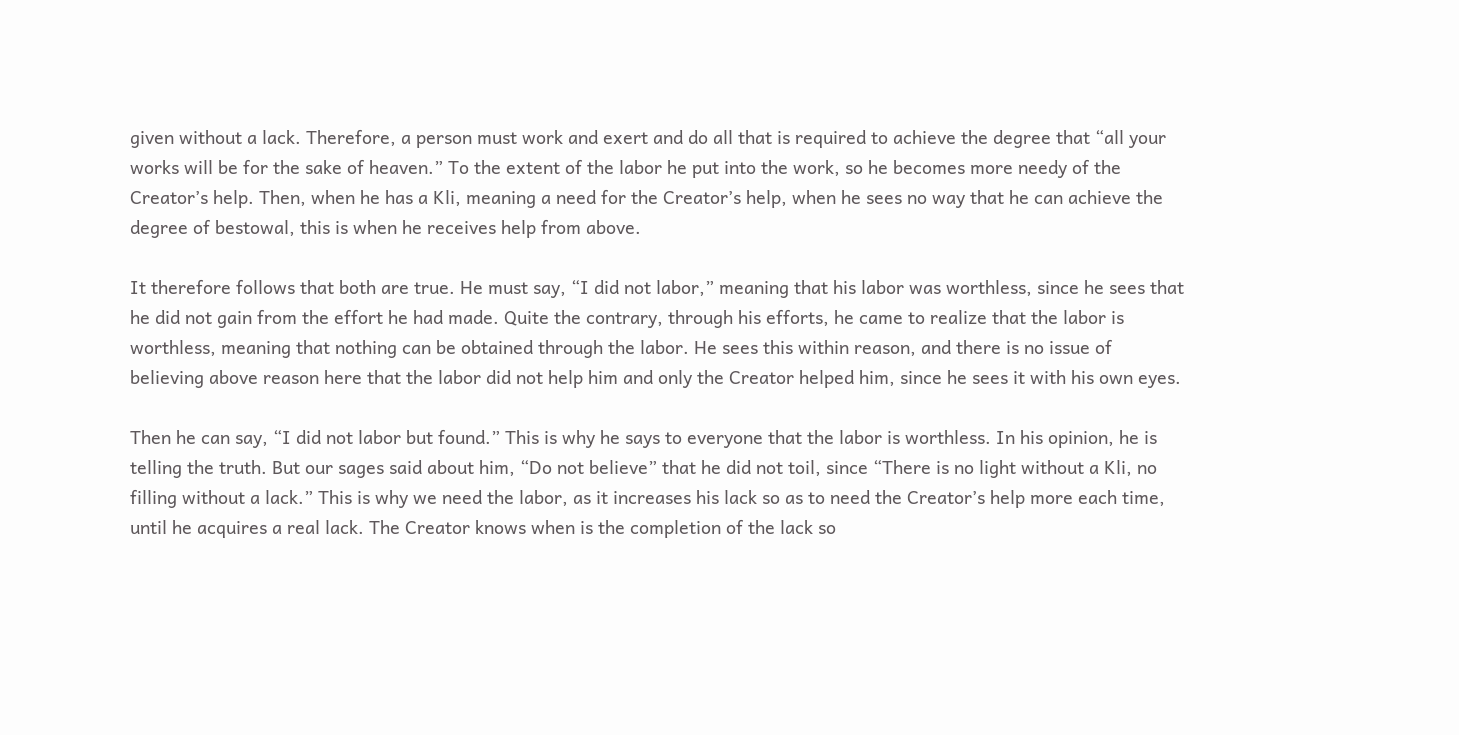given without a lack. Therefore, a person must work and exert and do all that is required to achieve the degree that “all your works will be for the sake of heaven.” To the extent of the labor he put into the work, so he becomes more needy of the Creator’s help. Then, when he has a Kli, meaning a need for the Creator’s help, when he sees no way that he can achieve the degree of bestowal, this is when he receives help from above.

It therefore follows that both are true. He must say, “I did not labor,” meaning that his labor was worthless, since he sees that he did not gain from the effort he had made. Quite the contrary, through his efforts, he came to realize that the labor is worthless, meaning that nothing can be obtained through the labor. He sees this within reason, and there is no issue of believing above reason here that the labor did not help him and only the Creator helped him, since he sees it with his own eyes.

Then he can say, “I did not labor but found.” This is why he says to everyone that the labor is worthless. In his opinion, he is telling the truth. But our sages said about him, “Do not believe” that he did not toil, since “There is no light without a Kli, no filling without a lack.” This is why we need the labor, as it increases his lack so as to need the Creator’s help more each time, until he acquires a real lack. The Creator knows when is the completion of the lack so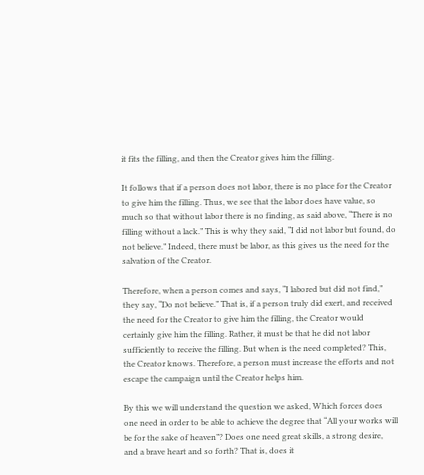it fits the filling, and then the Creator gives him the filling.

It follows that if a person does not labor, there is no place for the Creator to give him the filling. Thus, we see that the labor does have value, so much so that without labor there is no finding, as said above, “There is no filling without a lack.” This is why they said, “I did not labor but found, do not believe.” Indeed, there must be labor, as this gives us the need for the salvation of the Creator.

Therefore, when a person comes and says, “I labored but did not find,” they say, “Do not believe.” That is, if a person truly did exert, and received the need for the Creator to give him the filling, the Creator would certainly give him the filling. Rather, it must be that he did not labor sufficiently to receive the filling. But when is the need completed? This, the Creator knows. Therefore, a person must increase the efforts and not escape the campaign until the Creator helps him.

By this we will understand the question we asked, Which forces does one need in order to be able to achieve the degree that “All your works will be for the sake of heaven”? Does one need great skills, a strong desire, and a brave heart and so forth? That is, does it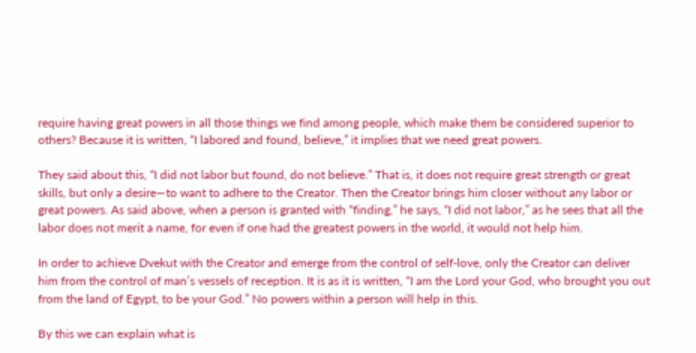require having great powers in all those things we find among people, which make them be considered superior to others? Because it is written, “I labored and found, believe,” it implies that we need great powers.

They said about this, “I did not labor but found, do not believe.” That is, it does not require great strength or great skills, but only a desire—to want to adhere to the Creator. Then the Creator brings him closer without any labor or great powers. As said above, when a person is granted with “finding,” he says, “I did not labor,” as he sees that all the labor does not merit a name, for even if one had the greatest powers in the world, it would not help him.

In order to achieve Dvekut with the Creator and emerge from the control of self-love, only the Creator can deliver him from the control of man’s vessels of reception. It is as it is written, “I am the Lord your God, who brought you out from the land of Egypt, to be your God.” No powers within a person will help in this.

By this we can explain what is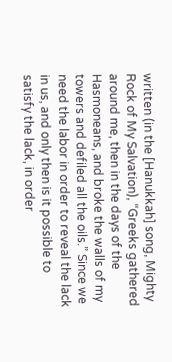written (in the [Hanukkah] song, Mighty Rock of My Salvation), “Greeks gathered around me, then in the days of the Hasmoneans, and broke the walls of my towers and defiled all the oils.” Since we need the labor in order to reveal the lack in us, and only then is it possible to satisfy the lack, in order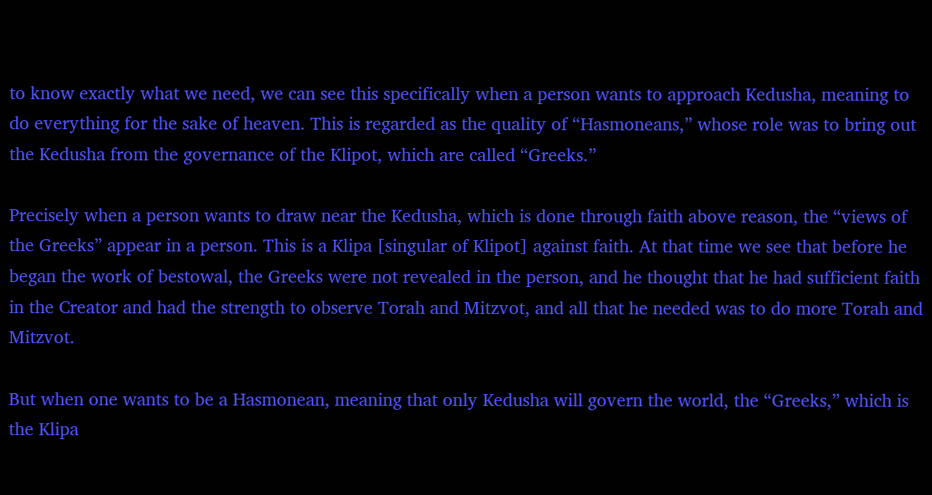to know exactly what we need, we can see this specifically when a person wants to approach Kedusha, meaning to do everything for the sake of heaven. This is regarded as the quality of “Hasmoneans,” whose role was to bring out the Kedusha from the governance of the Klipot, which are called “Greeks.”

Precisely when a person wants to draw near the Kedusha, which is done through faith above reason, the “views of the Greeks” appear in a person. This is a Klipa [singular of Klipot] against faith. At that time we see that before he began the work of bestowal, the Greeks were not revealed in the person, and he thought that he had sufficient faith in the Creator and had the strength to observe Torah and Mitzvot, and all that he needed was to do more Torah and Mitzvot.

But when one wants to be a Hasmonean, meaning that only Kedusha will govern the world, the “Greeks,” which is the Klipa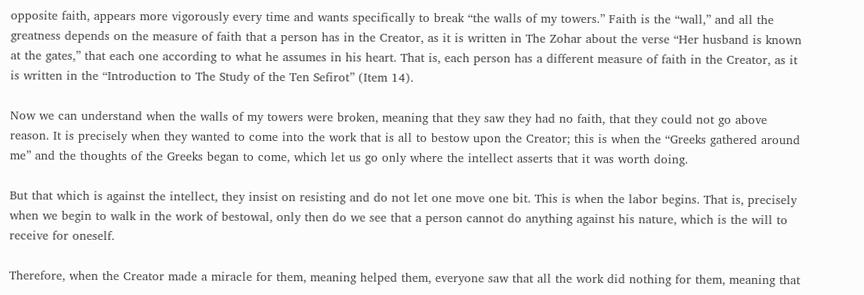opposite faith, appears more vigorously every time and wants specifically to break “the walls of my towers.” Faith is the “wall,” and all the greatness depends on the measure of faith that a person has in the Creator, as it is written in The Zohar about the verse “Her husband is known at the gates,” that each one according to what he assumes in his heart. That is, each person has a different measure of faith in the Creator, as it is written in the “Introduction to The Study of the Ten Sefirot” (Item 14).

Now we can understand when the walls of my towers were broken, meaning that they saw they had no faith, that they could not go above reason. It is precisely when they wanted to come into the work that is all to bestow upon the Creator; this is when the “Greeks gathered around me” and the thoughts of the Greeks began to come, which let us go only where the intellect asserts that it was worth doing.

But that which is against the intellect, they insist on resisting and do not let one move one bit. This is when the labor begins. That is, precisely when we begin to walk in the work of bestowal, only then do we see that a person cannot do anything against his nature, which is the will to receive for oneself.

Therefore, when the Creator made a miracle for them, meaning helped them, everyone saw that all the work did nothing for them, meaning that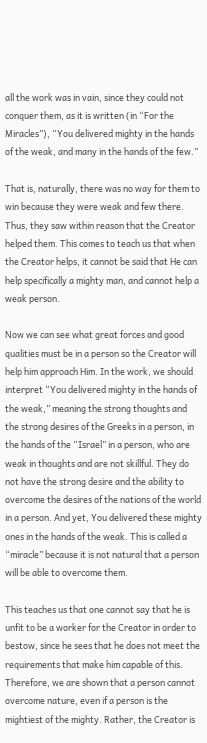all the work was in vain, since they could not conquer them, as it is written (in “For the Miracles”), “You delivered mighty in the hands of the weak, and many in the hands of the few.”

That is, naturally, there was no way for them to win because they were weak and few there. Thus, they saw within reason that the Creator helped them. This comes to teach us that when the Creator helps, it cannot be said that He can help specifically a mighty man, and cannot help a weak person.

Now we can see what great forces and good qualities must be in a person so the Creator will help him approach Him. In the work, we should interpret “You delivered mighty in the hands of the weak,” meaning the strong thoughts and the strong desires of the Greeks in a person, in the hands of the “Israel” in a person, who are weak in thoughts and are not skillful. They do not have the strong desire and the ability to overcome the desires of the nations of the world in a person. And yet, You delivered these mighty ones in the hands of the weak. This is called a “miracle” because it is not natural that a person will be able to overcome them.

This teaches us that one cannot say that he is unfit to be a worker for the Creator in order to bestow, since he sees that he does not meet the requirements that make him capable of this. Therefore, we are shown that a person cannot overcome nature, even if a person is the mightiest of the mighty. Rather, the Creator is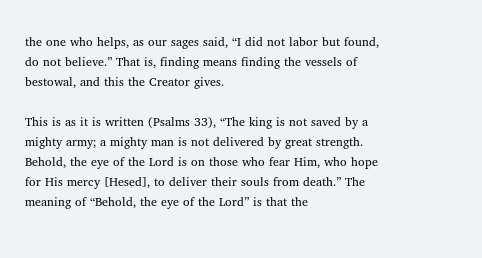the one who helps, as our sages said, “I did not labor but found, do not believe.” That is, finding means finding the vessels of bestowal, and this the Creator gives.

This is as it is written (Psalms 33), “The king is not saved by a mighty army; a mighty man is not delivered by great strength. Behold, the eye of the Lord is on those who fear Him, who hope for His mercy [Hesed], to deliver their souls from death.” The meaning of “Behold, the eye of the Lord” is that the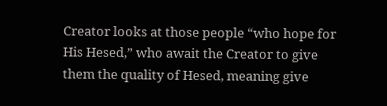Creator looks at those people “who hope for His Hesed,” who await the Creator to give them the quality of Hesed, meaning give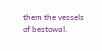them the vessels of bestowal.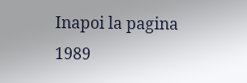Inapoi la pagina 1989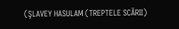(ŞLAVEY HASULAM (TREPTELE SCĂRII)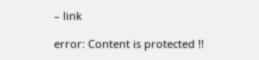– link

error: Content is protected !!